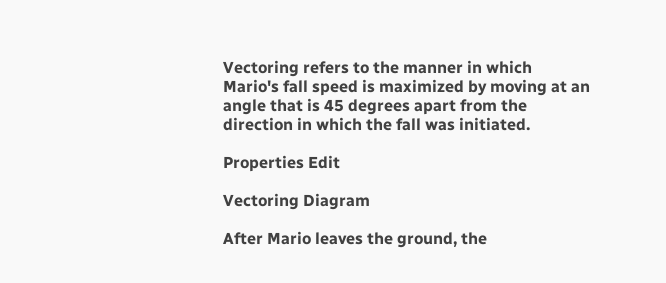Vectoring refers to the manner in which Mario's fall speed is maximized by moving at an angle that is 45 degrees apart from the direction in which the fall was initiated.

Properties Edit

Vectoring Diagram

After Mario leaves the ground, the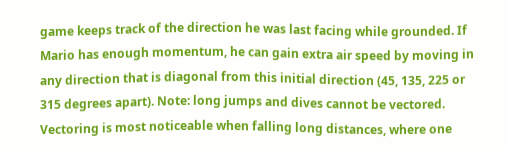game keeps track of the direction he was last facing while grounded. If Mario has enough momentum, he can gain extra air speed by moving in any direction that is diagonal from this initial direction (45, 135, 225 or 315 degrees apart). Note: long jumps and dives cannot be vectored. Vectoring is most noticeable when falling long distances, where one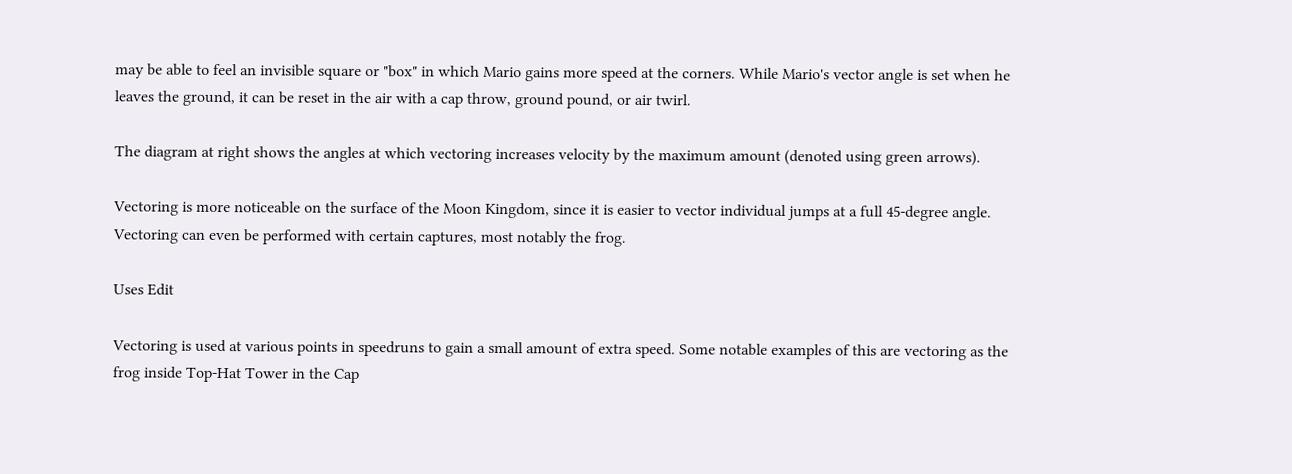may be able to feel an invisible square or "box" in which Mario gains more speed at the corners. While Mario's vector angle is set when he leaves the ground, it can be reset in the air with a cap throw, ground pound, or air twirl.

The diagram at right shows the angles at which vectoring increases velocity by the maximum amount (denoted using green arrows).

Vectoring is more noticeable on the surface of the Moon Kingdom, since it is easier to vector individual jumps at a full 45-degree angle. Vectoring can even be performed with certain captures, most notably the frog.

Uses Edit

Vectoring is used at various points in speedruns to gain a small amount of extra speed. Some notable examples of this are vectoring as the frog inside Top-Hat Tower in the Cap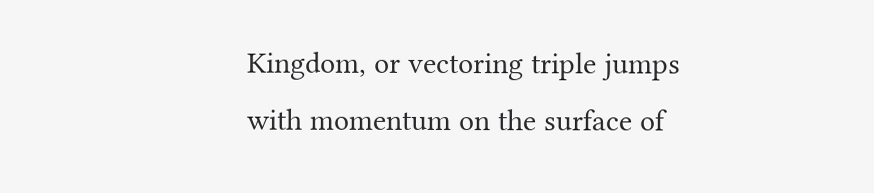Kingdom, or vectoring triple jumps with momentum on the surface of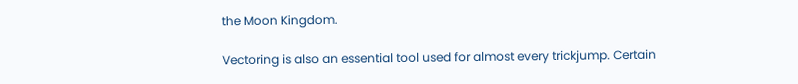the Moon Kingdom.

Vectoring is also an essential tool used for almost every trickjump. Certain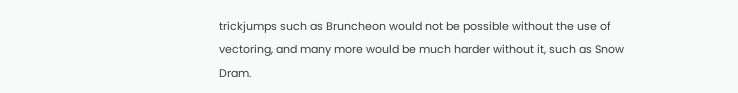trickjumps such as Bruncheon would not be possible without the use of vectoring, and many more would be much harder without it, such as Snow Dram.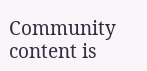Community content is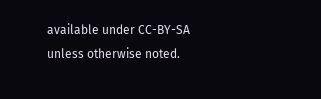available under CC-BY-SA unless otherwise noted.